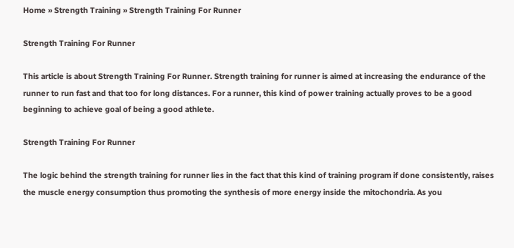Home » Strength Training » Strength Training For Runner

Strength Training For Runner

This article is about Strength Training For Runner. Strength training for runner is aimed at increasing the endurance of the runner to run fast and that too for long distances. For a runner, this kind of power training actually proves to be a good beginning to achieve goal of being a good athlete.

Strength Training For Runner

The logic behind the strength training for runner lies in the fact that this kind of training program if done consistently, raises the muscle energy consumption thus promoting the synthesis of more energy inside the mitochondria. As you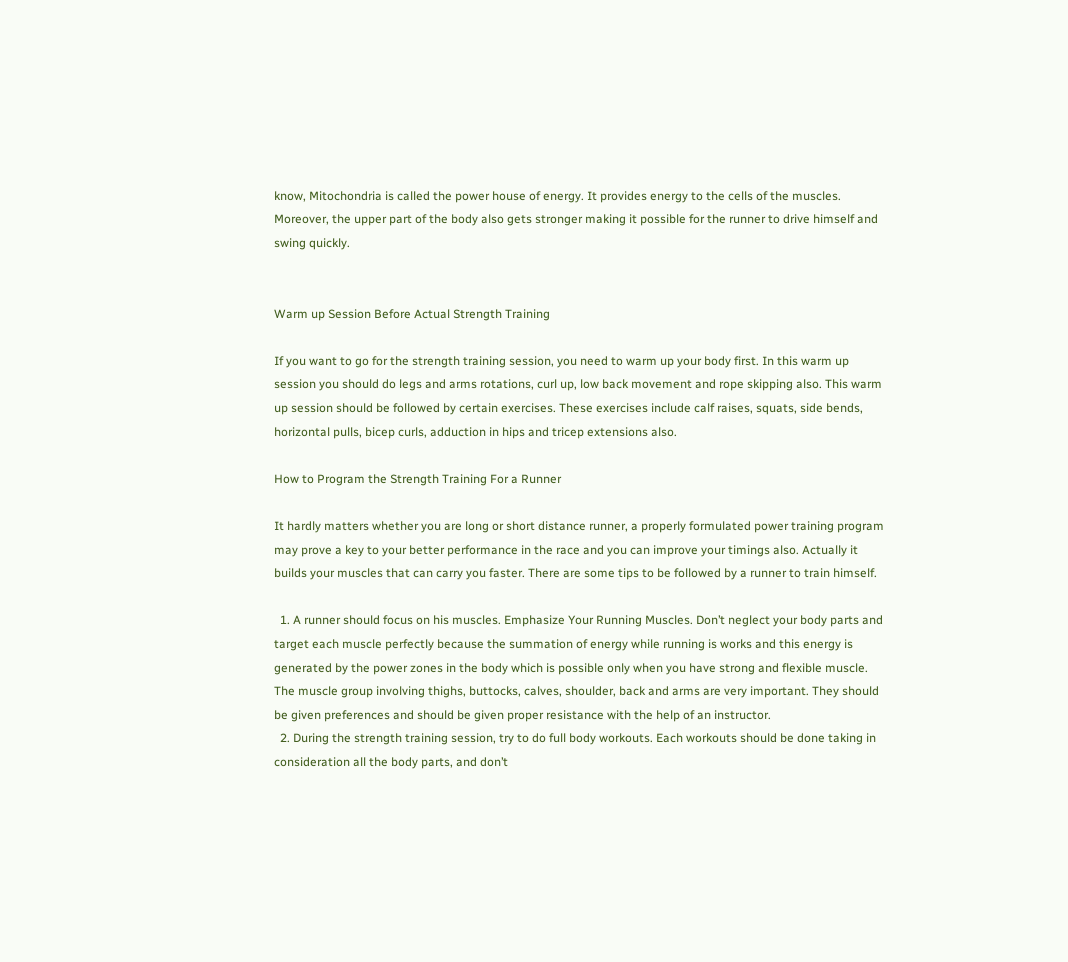know, Mitochondria is called the power house of energy. It provides energy to the cells of the muscles. Moreover, the upper part of the body also gets stronger making it possible for the runner to drive himself and swing quickly.


Warm up Session Before Actual Strength Training

If you want to go for the strength training session, you need to warm up your body first. In this warm up session you should do legs and arms rotations, curl up, low back movement and rope skipping also. This warm up session should be followed by certain exercises. These exercises include calf raises, squats, side bends, horizontal pulls, bicep curls, adduction in hips and tricep extensions also.

How to Program the Strength Training For a Runner

It hardly matters whether you are long or short distance runner, a properly formulated power training program may prove a key to your better performance in the race and you can improve your timings also. Actually it builds your muscles that can carry you faster. There are some tips to be followed by a runner to train himself.

  1. A runner should focus on his muscles. Emphasize Your Running Muscles. Don’t neglect your body parts and target each muscle perfectly because the summation of energy while running is works and this energy is generated by the power zones in the body which is possible only when you have strong and flexible muscle. The muscle group involving thighs, buttocks, calves, shoulder, back and arms are very important. They should be given preferences and should be given proper resistance with the help of an instructor.
  2. During the strength training session, try to do full body workouts. Each workouts should be done taking in consideration all the body parts, and don’t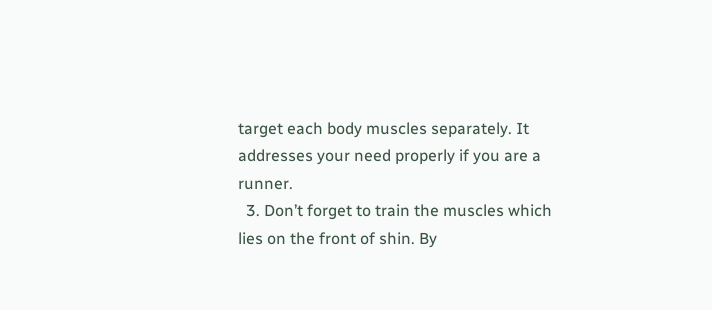target each body muscles separately. It addresses your need properly if you are a runner.
  3. Don’t forget to train the muscles which lies on the front of shin. By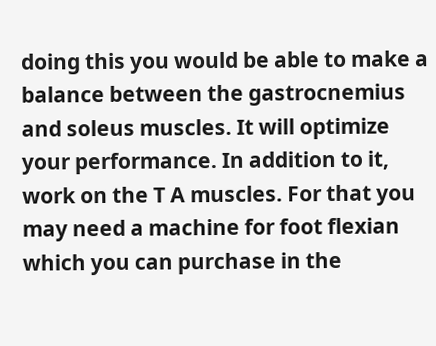doing this you would be able to make a balance between the gastrocnemius and soleus muscles. It will optimize your performance. In addition to it, work on the T A muscles. For that you may need a machine for foot flexian which you can purchase in the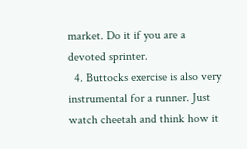market. Do it if you are a devoted sprinter.
  4. Buttocks exercise is also very instrumental for a runner. Just watch cheetah and think how it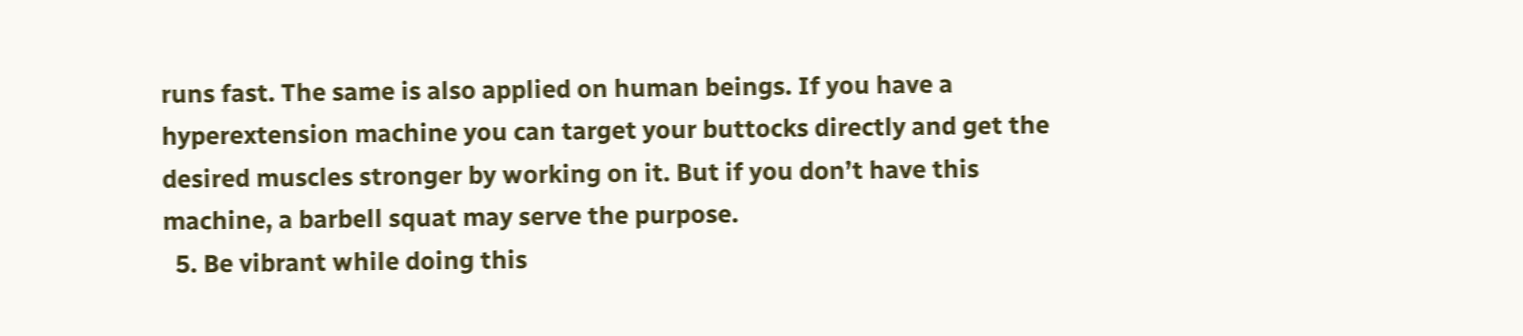runs fast. The same is also applied on human beings. If you have a hyperextension machine you can target your buttocks directly and get the desired muscles stronger by working on it. But if you don’t have this machine, a barbell squat may serve the purpose.
  5. Be vibrant while doing this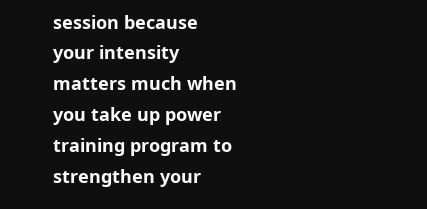session because your intensity matters much when you take up power training program to strengthen your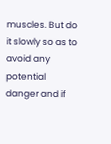muscles. But do it slowly so as to avoid any potential danger and if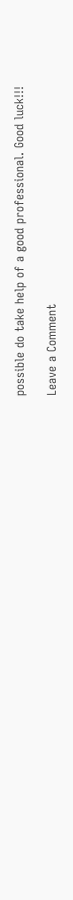possible do take help of a good professional. Good luck!!!

Leave a Comment